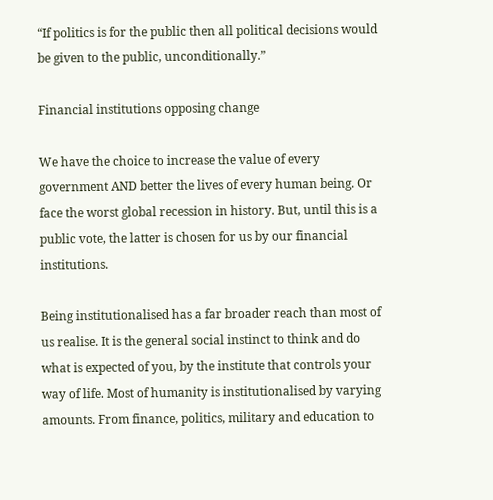“If politics is for the public then all political decisions would be given to the public, unconditionally.”

Financial institutions opposing change

We have the choice to increase the value of every government AND better the lives of every human being. Or face the worst global recession in history. But, until this is a public vote, the latter is chosen for us by our financial institutions.

Being institutionalised has a far broader reach than most of us realise. It is the general social instinct to think and do what is expected of you, by the institute that controls your way of life. Most of humanity is institutionalised by varying amounts. From finance, politics, military and education to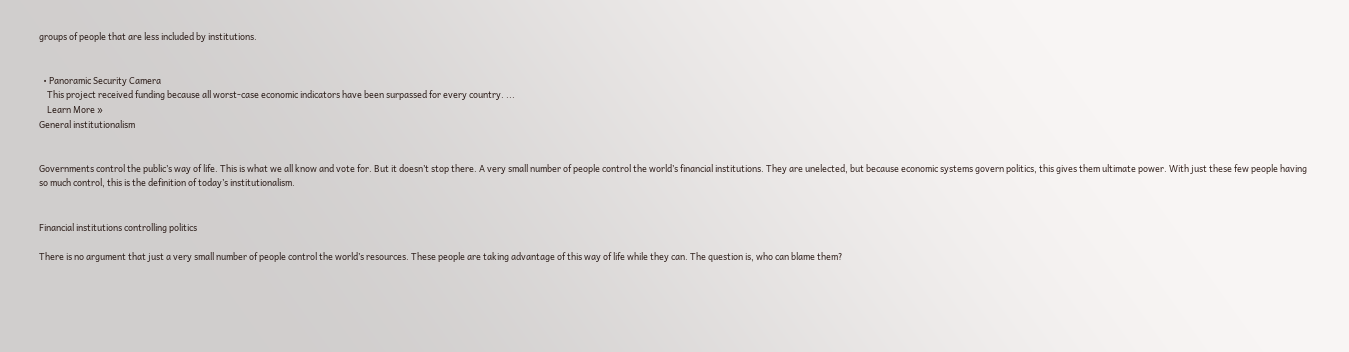groups of people that are less included by institutions.


  • Panoramic Security Camera
    This project received funding because all worst-case economic indicators have been surpassed for every country. ...
    Learn More »
General institutionalism


Governments control the public’s way of life. This is what we all know and vote for. But it doesn’t stop there. A very small number of people control the world’s financial institutions. They are unelected, but because economic systems govern politics, this gives them ultimate power. With just these few people having so much control, this is the definition of today’s institutionalism.


Financial institutions controlling politics

There is no argument that just a very small number of people control the world’s resources. These people are taking advantage of this way of life while they can. The question is, who can blame them?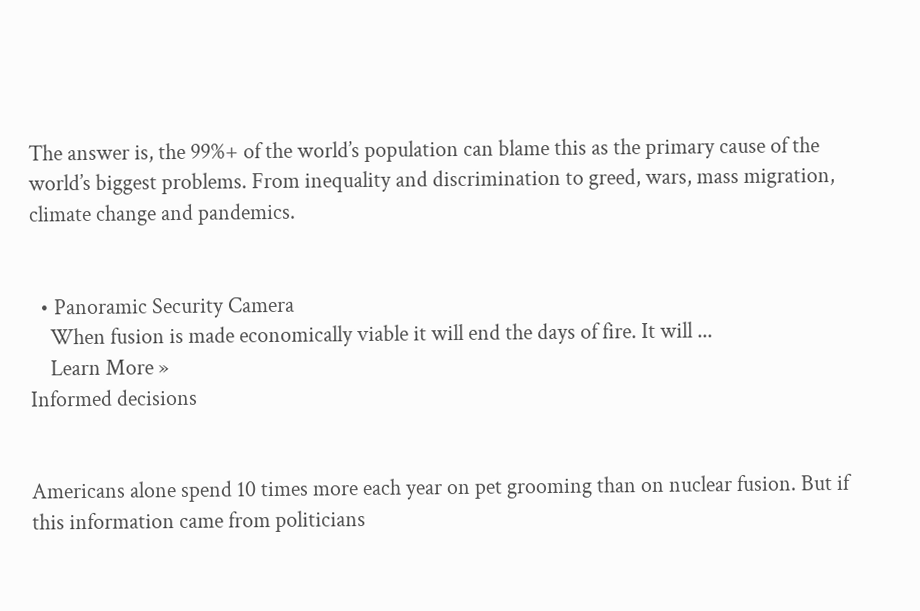The answer is, the 99%+ of the world’s population can blame this as the primary cause of the world’s biggest problems. From inequality and discrimination to greed, wars, mass migration, climate change and pandemics.


  • Panoramic Security Camera
    When fusion is made economically viable it will end the days of fire. It will ...
    Learn More »
Informed decisions


Americans alone spend 10 times more each year on pet grooming than on nuclear fusion. But if this information came from politicians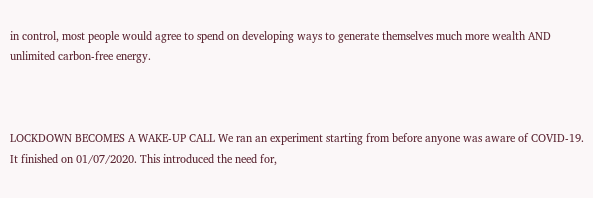in control, most people would agree to spend on developing ways to generate themselves much more wealth AND unlimited carbon-free energy.



LOCKDOWN BECOMES A WAKE-UP CALL We ran an experiment starting from before anyone was aware of COVID-19. It finished on 01/07/2020. This introduced the need for,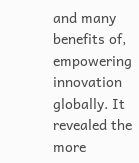and many benefits of, empowering innovation globally. It revealed the more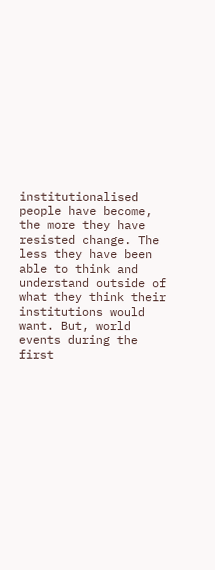institutionalised people have become, the more they have resisted change. The less they have been able to think and understand outside of what they think their institutions would want. But, world events during the first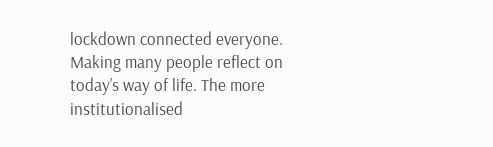lockdown connected everyone. Making many people reflect on today’s way of life. The more institutionalised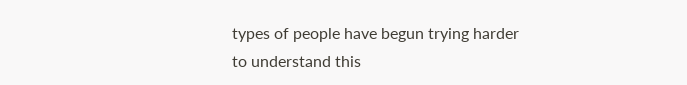types of people have begun trying harder to understand this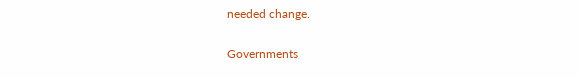needed change.

Governments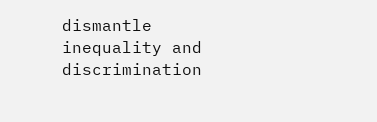dismantle inequality and discrimination